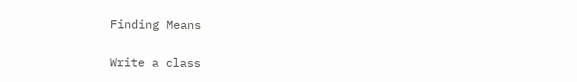Finding Means

Write a class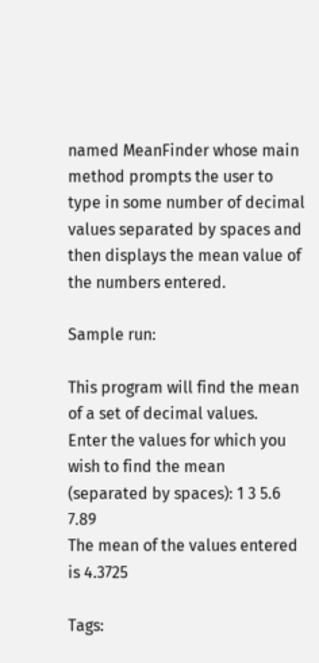named MeanFinder whose main method prompts the user to type in some number of decimal values separated by spaces and then displays the mean value of the numbers entered.

Sample run:

This program will find the mean of a set of decimal values.
Enter the values for which you wish to find the mean (separated by spaces): 1 3 5.6 7.89
The mean of the values entered is 4.3725

Tags: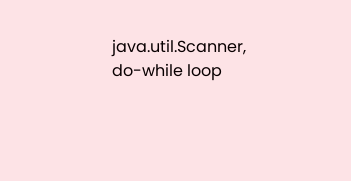java.util.Scanner, do-while loop